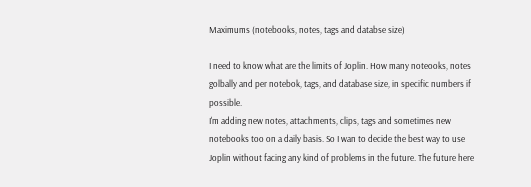Maximums (notebooks, notes, tags and databse size)

I need to know what are the limits of Joplin. How many noteooks, notes golbally and per notebok, tags, and database size, in specific numbers if possible.
I'm adding new notes, attachments, clips, tags and sometimes new notebooks too on a daily basis. So I wan to decide the best way to use Joplin without facing any kind of problems in the future. The future here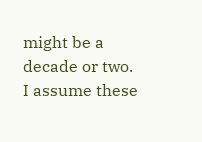might be a decade or two.
I assume these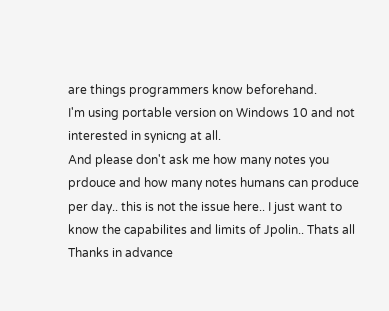are things programmers know beforehand.
I'm using portable version on Windows 10 and not interested in synicng at all.
And please don't ask me how many notes you prdouce and how many notes humans can produce per day.. this is not the issue here.. I just want to know the capabilites and limits of Jpolin.. Thats all
Thanks in advance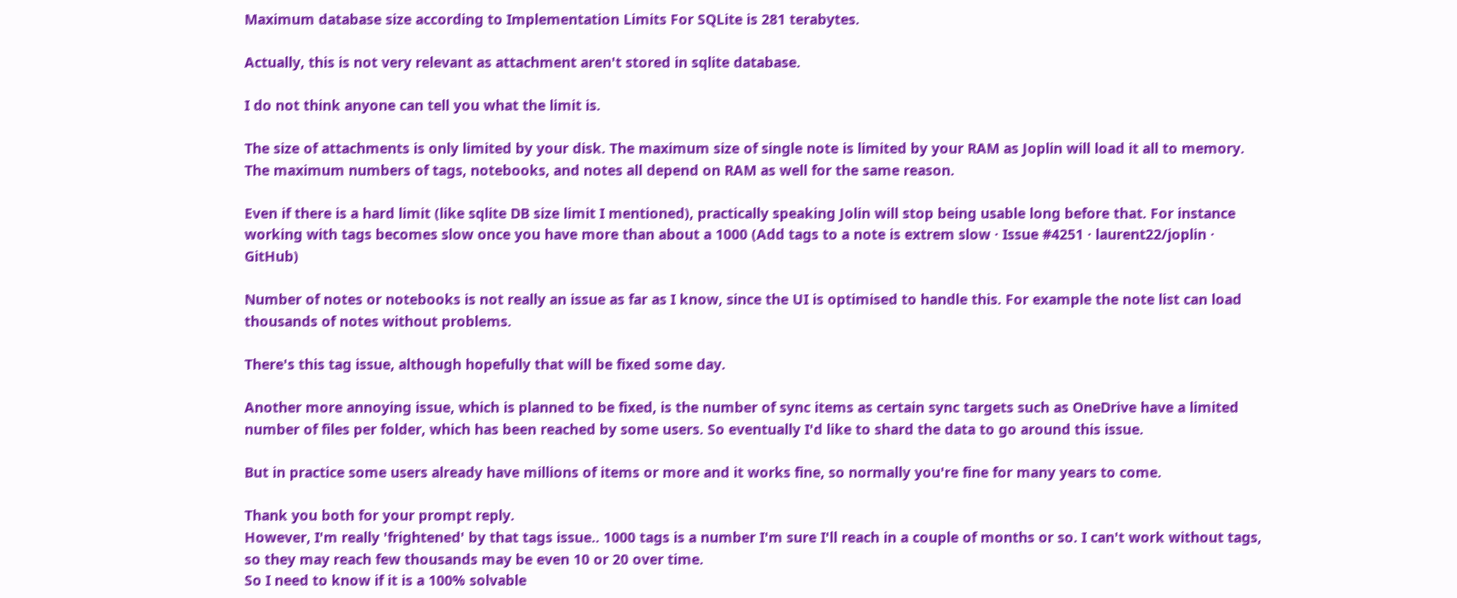Maximum database size according to Implementation Limits For SQLite is 281 terabytes.

Actually, this is not very relevant as attachment aren't stored in sqlite database.

I do not think anyone can tell you what the limit is.

The size of attachments is only limited by your disk. The maximum size of single note is limited by your RAM as Joplin will load it all to memory.
The maximum numbers of tags, notebooks, and notes all depend on RAM as well for the same reason.

Even if there is a hard limit (like sqlite DB size limit I mentioned), practically speaking Jolin will stop being usable long before that. For instance working with tags becomes slow once you have more than about a 1000 (Add tags to a note is extrem slow · Issue #4251 · laurent22/joplin · GitHub)

Number of notes or notebooks is not really an issue as far as I know, since the UI is optimised to handle this. For example the note list can load thousands of notes without problems.

There's this tag issue, although hopefully that will be fixed some day.

Another more annoying issue, which is planned to be fixed, is the number of sync items as certain sync targets such as OneDrive have a limited number of files per folder, which has been reached by some users. So eventually I'd like to shard the data to go around this issue.

But in practice some users already have millions of items or more and it works fine, so normally you're fine for many years to come.

Thank you both for your prompt reply.
However, I'm really 'frightened' by that tags issue.. 1000 tags is a number I'm sure I'll reach in a couple of months or so. I can't work without tags, so they may reach few thousands may be even 10 or 20 over time.
So I need to know if it is a 100% solvable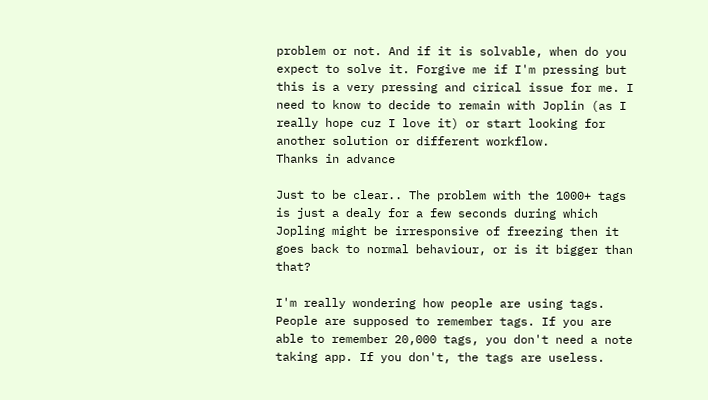problem or not. And if it is solvable, when do you expect to solve it. Forgive me if I'm pressing but this is a very pressing and cirical issue for me. I need to know to decide to remain with Joplin (as I really hope cuz I love it) or start looking for another solution or different workflow.
Thanks in advance

Just to be clear.. The problem with the 1000+ tags is just a dealy for a few seconds during which Jopling might be irresponsive of freezing then it goes back to normal behaviour, or is it bigger than that?

I'm really wondering how people are using tags. People are supposed to remember tags. If you are able to remember 20,000 tags, you don't need a note taking app. If you don't, the tags are useless.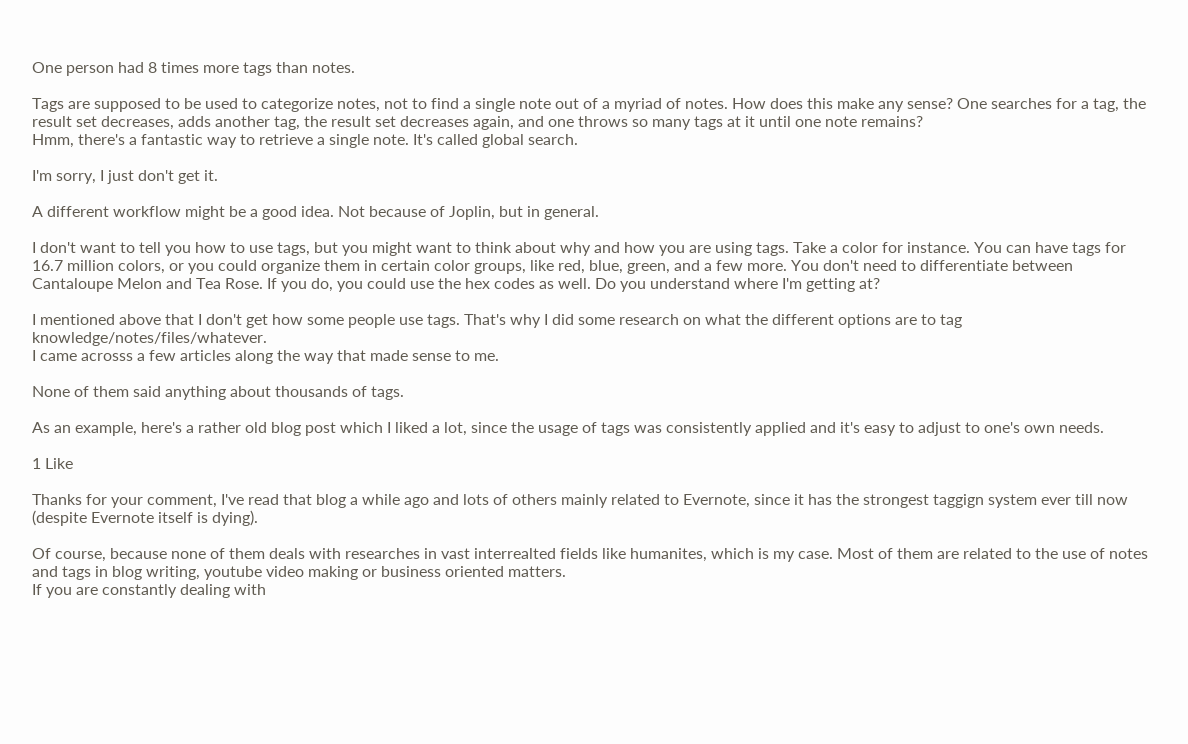One person had 8 times more tags than notes.

Tags are supposed to be used to categorize notes, not to find a single note out of a myriad of notes. How does this make any sense? One searches for a tag, the result set decreases, adds another tag, the result set decreases again, and one throws so many tags at it until one note remains?
Hmm, there's a fantastic way to retrieve a single note. It's called global search.

I'm sorry, I just don't get it.

A different workflow might be a good idea. Not because of Joplin, but in general.

I don't want to tell you how to use tags, but you might want to think about why and how you are using tags. Take a color for instance. You can have tags for 16.7 million colors, or you could organize them in certain color groups, like red, blue, green, and a few more. You don't need to differentiate between Cantaloupe Melon and Tea Rose. If you do, you could use the hex codes as well. Do you understand where I'm getting at?

I mentioned above that I don't get how some people use tags. That's why I did some research on what the different options are to tag knowledge/notes/files/whatever.
I came acrosss a few articles along the way that made sense to me.

None of them said anything about thousands of tags.

As an example, here's a rather old blog post which I liked a lot, since the usage of tags was consistently applied and it's easy to adjust to one's own needs.

1 Like

Thanks for your comment, I've read that blog a while ago and lots of others mainly related to Evernote, since it has the strongest taggign system ever till now (despite Evernote itself is dying).

Of course, because none of them deals with researches in vast interrealted fields like humanites, which is my case. Most of them are related to the use of notes and tags in blog writing, youtube video making or business oriented matters.
If you are constantly dealing with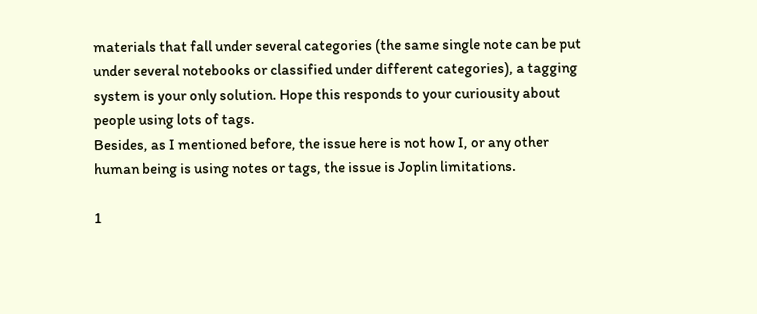materials that fall under several categories (the same single note can be put under several notebooks or classified under different categories), a tagging system is your only solution. Hope this responds to your curiousity about people using lots of tags.
Besides, as I mentioned before, the issue here is not how I, or any other human being is using notes or tags, the issue is Joplin limitations.

1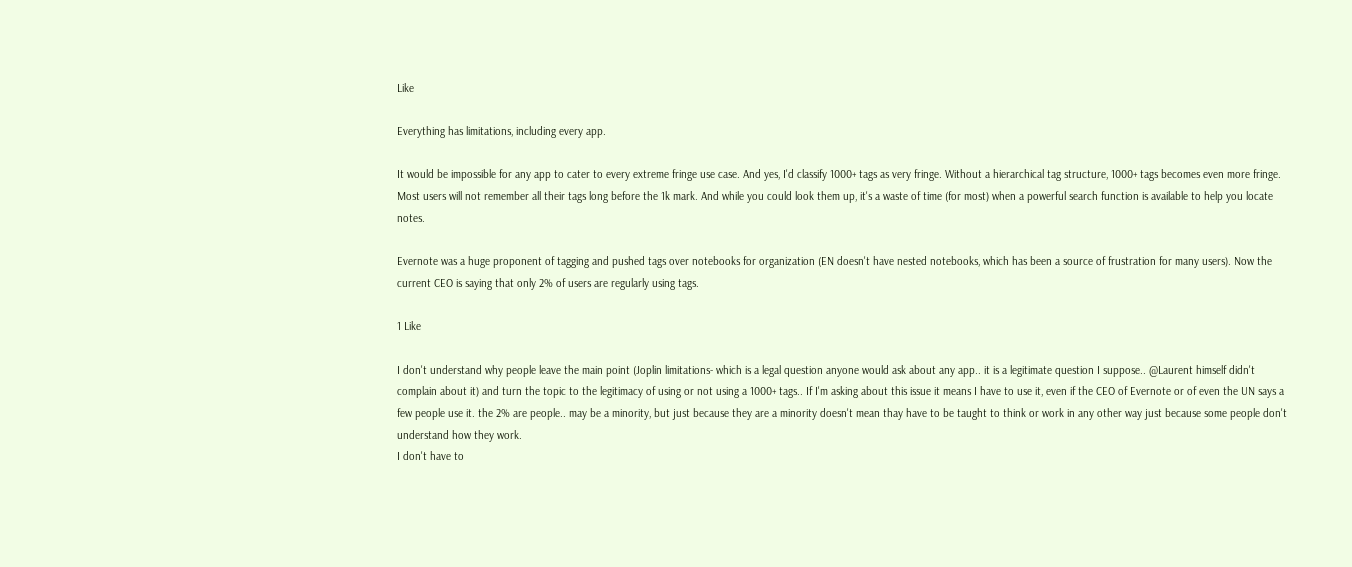Like

Everything has limitations, including every app.

It would be impossible for any app to cater to every extreme fringe use case. And yes, I'd classify 1000+ tags as very fringe. Without a hierarchical tag structure, 1000+ tags becomes even more fringe. Most users will not remember all their tags long before the 1k mark. And while you could look them up, it's a waste of time (for most) when a powerful search function is available to help you locate notes.

Evernote was a huge proponent of tagging and pushed tags over notebooks for organization (EN doesn't have nested notebooks, which has been a source of frustration for many users). Now the current CEO is saying that only 2% of users are regularly using tags.

1 Like

I don't understand why people leave the main point (Joplin limitations- which is a legal question anyone would ask about any app.. it is a legitimate question I suppose.. @Laurent himself didn't complain about it) and turn the topic to the legitimacy of using or not using a 1000+ tags.. If I'm asking about this issue it means I have to use it, even if the CEO of Evernote or of even the UN says a few people use it. the 2% are people.. may be a minority, but just because they are a minority doesn't mean thay have to be taught to think or work in any other way just because some people don't understand how they work.
I don't have to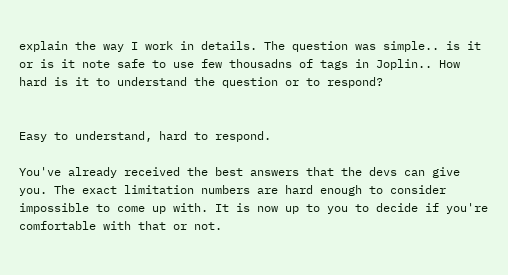explain the way I work in details. The question was simple.. is it or is it note safe to use few thousadns of tags in Joplin.. How hard is it to understand the question or to respond?


Easy to understand, hard to respond.

You've already received the best answers that the devs can give you. The exact limitation numbers are hard enough to consider impossible to come up with. It is now up to you to decide if you're comfortable with that or not.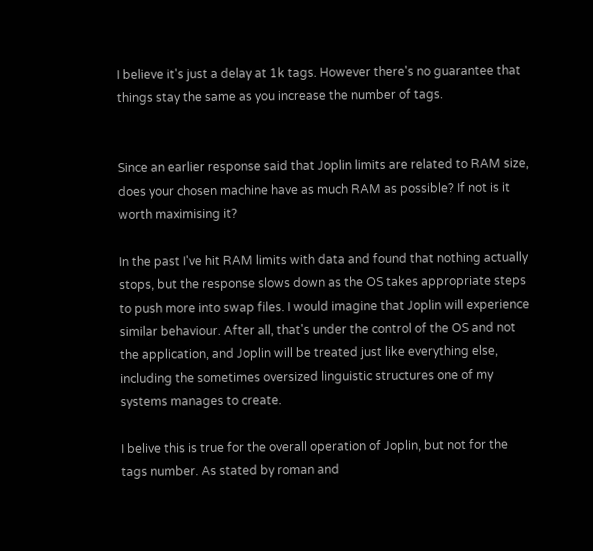I believe it's just a delay at 1k tags. However there's no guarantee that things stay the same as you increase the number of tags.


Since an earlier response said that Joplin limits are related to RAM size, does your chosen machine have as much RAM as possible? If not is it worth maximising it?

In the past I've hit RAM limits with data and found that nothing actually stops, but the response slows down as the OS takes appropriate steps to push more into swap files. I would imagine that Joplin will experience similar behaviour. After all, that's under the control of the OS and not the application, and Joplin will be treated just like everything else, including the sometimes oversized linguistic structures one of my systems manages to create.

I belive this is true for the overall operation of Joplin, but not for the tags number. As stated by roman and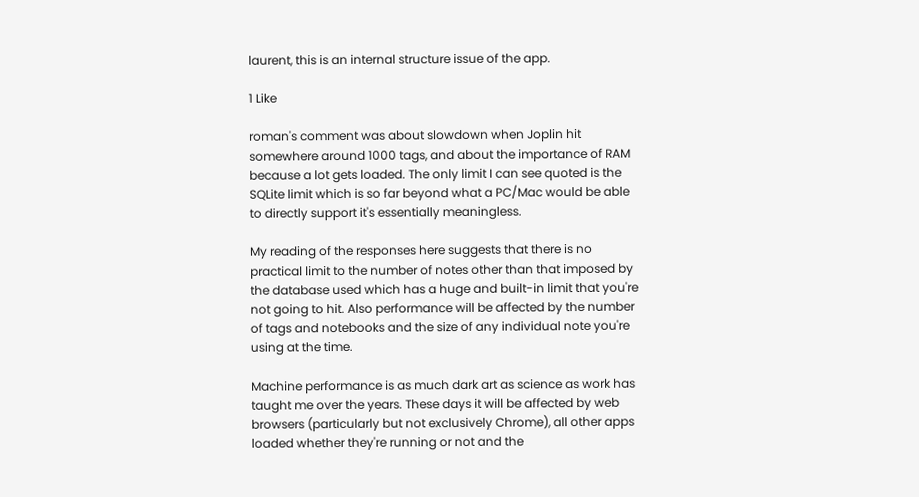laurent, this is an internal structure issue of the app.

1 Like

roman's comment was about slowdown when Joplin hit somewhere around 1000 tags, and about the importance of RAM because a lot gets loaded. The only limit I can see quoted is the SQLite limit which is so far beyond what a PC/Mac would be able to directly support it's essentially meaningless.

My reading of the responses here suggests that there is no practical limit to the number of notes other than that imposed by the database used which has a huge and built-in limit that you're not going to hit. Also performance will be affected by the number of tags and notebooks and the size of any individual note you're using at the time.

Machine performance is as much dark art as science as work has taught me over the years. These days it will be affected by web browsers (particularly but not exclusively Chrome), all other apps loaded whether they're running or not and the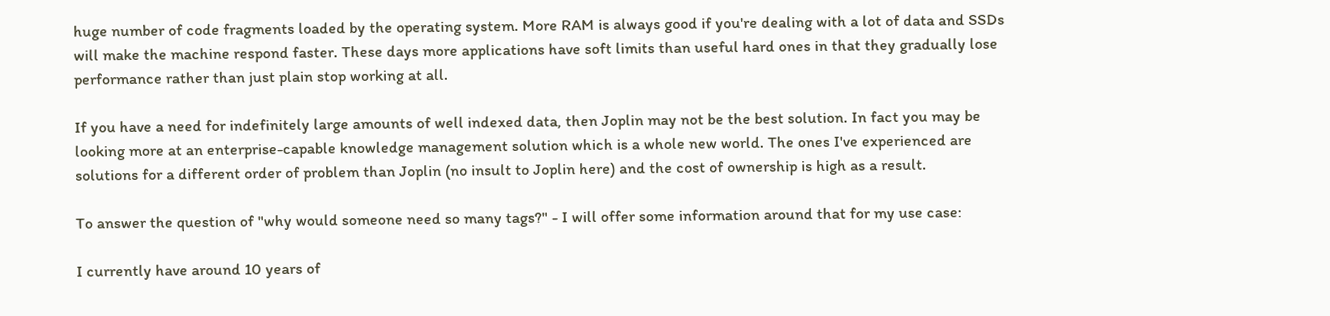huge number of code fragments loaded by the operating system. More RAM is always good if you're dealing with a lot of data and SSDs will make the machine respond faster. These days more applications have soft limits than useful hard ones in that they gradually lose performance rather than just plain stop working at all.

If you have a need for indefinitely large amounts of well indexed data, then Joplin may not be the best solution. In fact you may be looking more at an enterprise-capable knowledge management solution which is a whole new world. The ones I've experienced are solutions for a different order of problem than Joplin (no insult to Joplin here) and the cost of ownership is high as a result.

To answer the question of "why would someone need so many tags?" - I will offer some information around that for my use case:

I currently have around 10 years of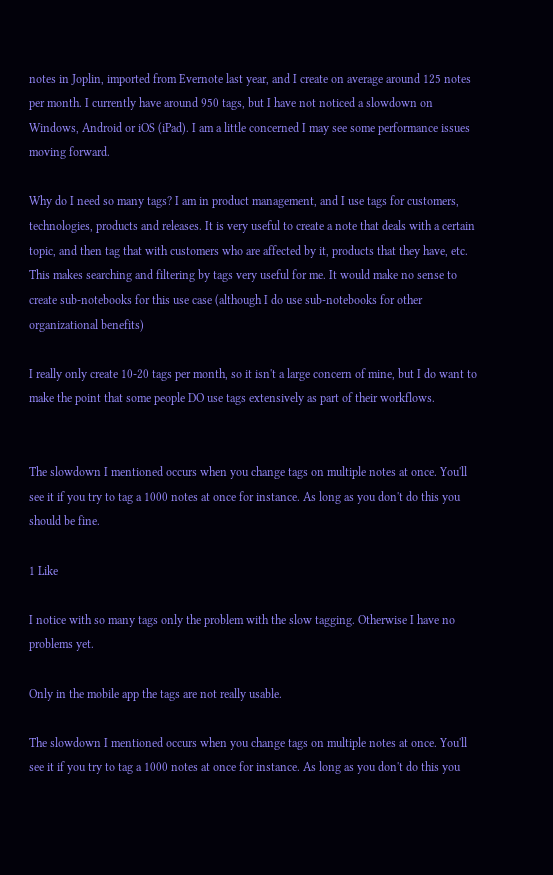notes in Joplin, imported from Evernote last year, and I create on average around 125 notes per month. I currently have around 950 tags, but I have not noticed a slowdown on Windows, Android or iOS (iPad). I am a little concerned I may see some performance issues moving forward.

Why do I need so many tags? I am in product management, and I use tags for customers, technologies, products and releases. It is very useful to create a note that deals with a certain topic, and then tag that with customers who are affected by it, products that they have, etc. This makes searching and filtering by tags very useful for me. It would make no sense to create sub-notebooks for this use case (although I do use sub-notebooks for other organizational benefits)

I really only create 10-20 tags per month, so it isn't a large concern of mine, but I do want to make the point that some people DO use tags extensively as part of their workflows.


The slowdown I mentioned occurs when you change tags on multiple notes at once. You'll see it if you try to tag a 1000 notes at once for instance. As long as you don't do this you should be fine.

1 Like

I notice with so many tags only the problem with the slow tagging. Otherwise I have no problems yet.

Only in the mobile app the tags are not really usable.

The slowdown I mentioned occurs when you change tags on multiple notes at once. You'll see it if you try to tag a 1000 notes at once for instance. As long as you don't do this you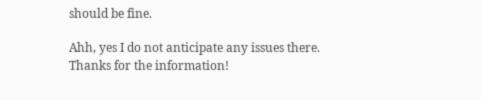should be fine.

Ahh, yes I do not anticipate any issues there. Thanks for the information!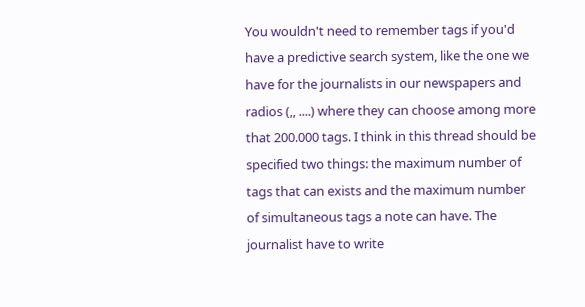You wouldn't need to remember tags if you'd have a predictive search system, like the one we have for the journalists in our newspapers and radios (,, ....) where they can choose among more that 200.000 tags. I think in this thread should be specified two things: the maximum number of tags that can exists and the maximum number of simultaneous tags a note can have. The journalist have to write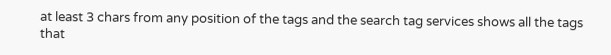at least 3 chars from any position of the tags and the search tag services shows all the tags that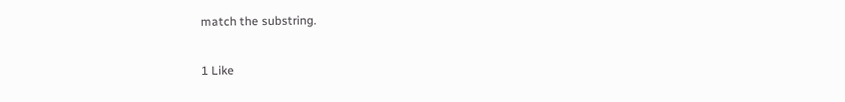match the substring.

1 Like